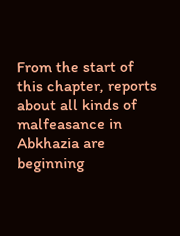From the start of this chapter, reports about all kinds of malfeasance in Abkhazia are beginning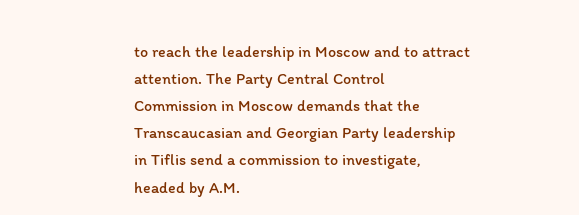to reach the leadership in Moscow and to attract attention. The Party Central Control Commission in Moscow demands that the Transcaucasian and Georgian Party leadership in Tiflis send a commission to investigate, headed by A.M.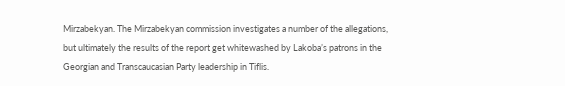Mirzabekyan. The Mirzabekyan commission investigates a number of the allegations, but ultimately the results of the report get whitewashed by Lakoba’s patrons in the Georgian and Transcaucasian Party leadership in Tiflis.